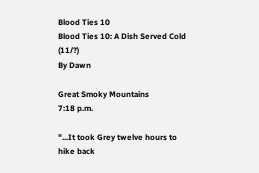Blood Ties 10
Blood Ties 10: A Dish Served Cold (11/?)
By Dawn

Great Smoky Mountains
7:18 p.m.

"...It took Grey twelve hours to hike back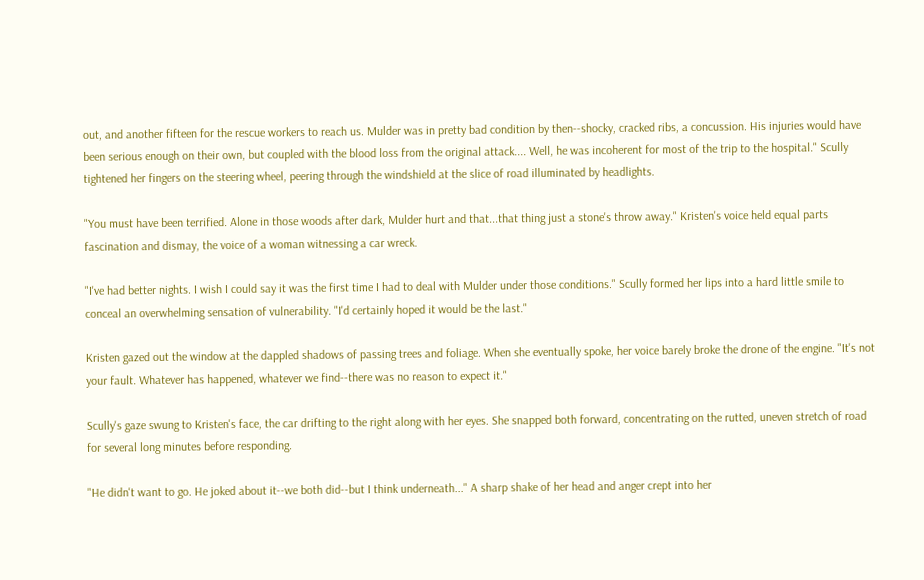out, and another fifteen for the rescue workers to reach us. Mulder was in pretty bad condition by then--shocky, cracked ribs, a concussion. His injuries would have been serious enough on their own, but coupled with the blood loss from the original attack.... Well, he was incoherent for most of the trip to the hospital." Scully tightened her fingers on the steering wheel, peering through the windshield at the slice of road illuminated by headlights.

"You must have been terrified. Alone in those woods after dark, Mulder hurt and that...that thing just a stone's throw away." Kristen's voice held equal parts fascination and dismay, the voice of a woman witnessing a car wreck.

"I've had better nights. I wish I could say it was the first time I had to deal with Mulder under those conditions." Scully formed her lips into a hard little smile to conceal an overwhelming sensation of vulnerability. "I'd certainly hoped it would be the last."

Kristen gazed out the window at the dappled shadows of passing trees and foliage. When she eventually spoke, her voice barely broke the drone of the engine. "It's not your fault. Whatever has happened, whatever we find--there was no reason to expect it."

Scully's gaze swung to Kristen's face, the car drifting to the right along with her eyes. She snapped both forward, concentrating on the rutted, uneven stretch of road for several long minutes before responding.

"He didn't want to go. He joked about it--we both did--but I think underneath..." A sharp shake of her head and anger crept into her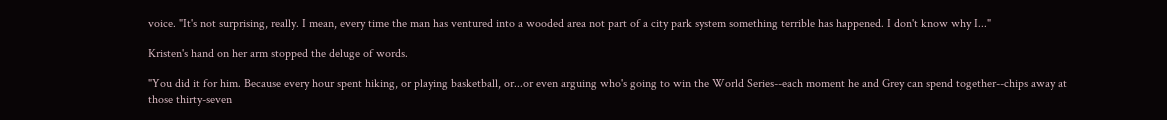voice. "It's not surprising, really. I mean, every time the man has ventured into a wooded area not part of a city park system something terrible has happened. I don't know why I..."

Kristen's hand on her arm stopped the deluge of words.

"You did it for him. Because every hour spent hiking, or playing basketball, or...or even arguing who's going to win the World Series--each moment he and Grey can spend together--chips away at those thirty-seven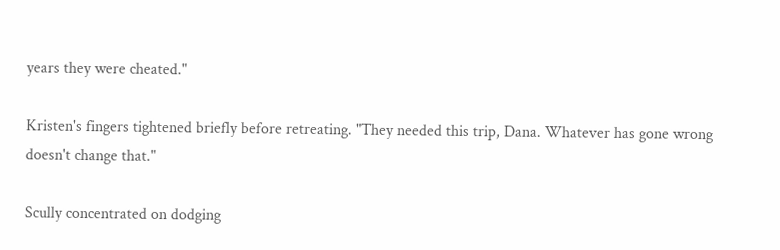years they were cheated."

Kristen's fingers tightened briefly before retreating. "They needed this trip, Dana. Whatever has gone wrong doesn't change that."

Scully concentrated on dodging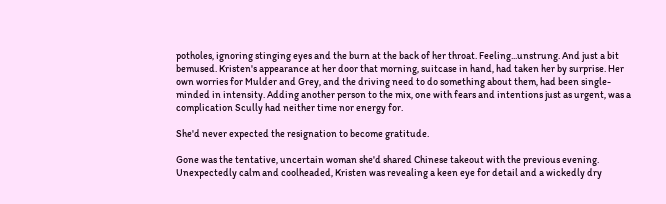potholes, ignoring stinging eyes and the burn at the back of her throat. Feeling...unstrung. And just a bit bemused. Kristen's appearance at her door that morning, suitcase in hand, had taken her by surprise. Her own worries for Mulder and Grey, and the driving need to do something about them, had been single-minded in intensity. Adding another person to the mix, one with fears and intentions just as urgent, was a complication Scully had neither time nor energy for.

She'd never expected the resignation to become gratitude.

Gone was the tentative, uncertain woman she'd shared Chinese takeout with the previous evening. Unexpectedly calm and coolheaded, Kristen was revealing a keen eye for detail and a wickedly dry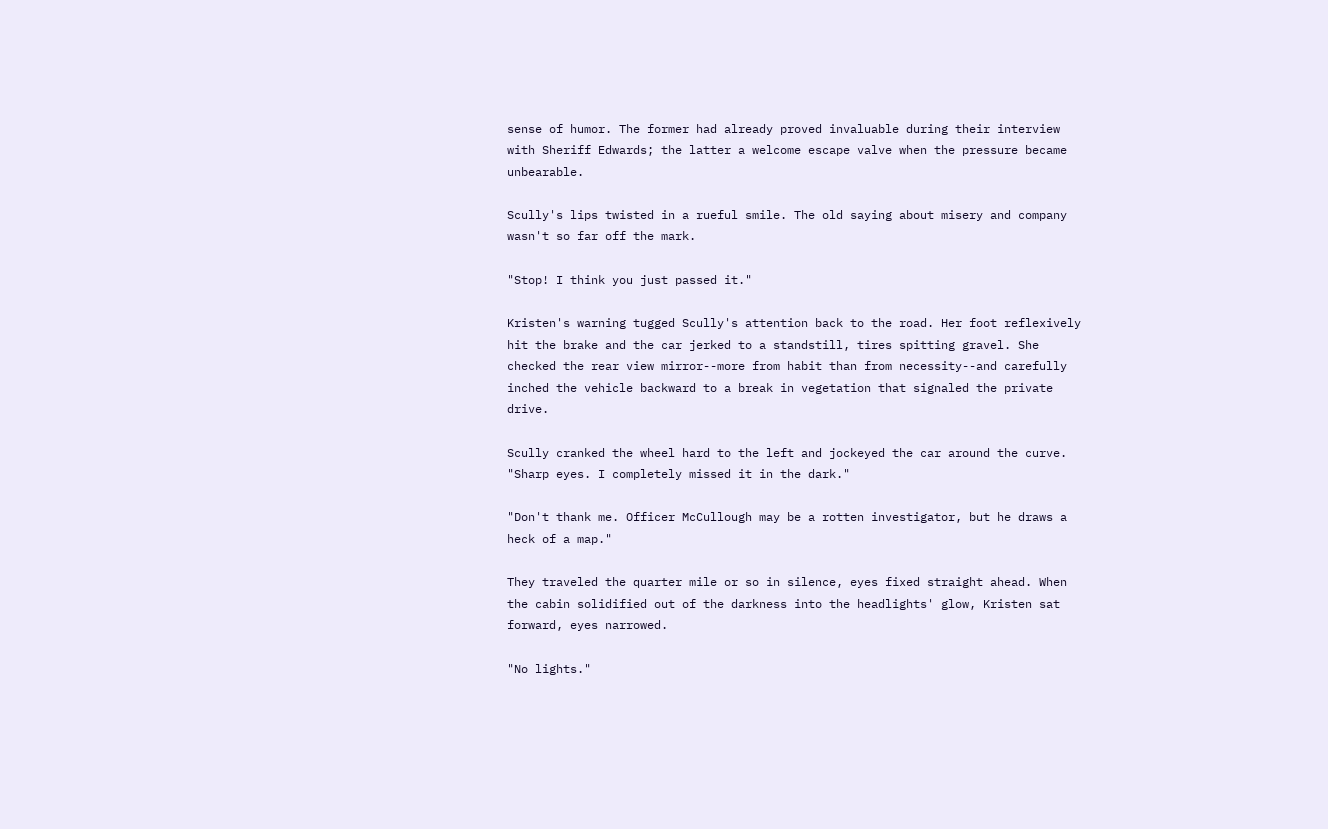sense of humor. The former had already proved invaluable during their interview with Sheriff Edwards; the latter a welcome escape valve when the pressure became unbearable.

Scully's lips twisted in a rueful smile. The old saying about misery and company wasn't so far off the mark.

"Stop! I think you just passed it."

Kristen's warning tugged Scully's attention back to the road. Her foot reflexively hit the brake and the car jerked to a standstill, tires spitting gravel. She checked the rear view mirror--more from habit than from necessity--and carefully inched the vehicle backward to a break in vegetation that signaled the private drive.

Scully cranked the wheel hard to the left and jockeyed the car around the curve. "Sharp eyes. I completely missed it in the dark."

"Don't thank me. Officer McCullough may be a rotten investigator, but he draws a heck of a map."

They traveled the quarter mile or so in silence, eyes fixed straight ahead. When the cabin solidified out of the darkness into the headlights' glow, Kristen sat forward, eyes narrowed.

"No lights."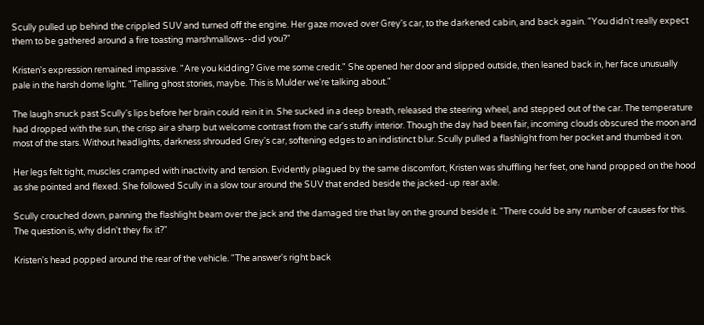Scully pulled up behind the crippled SUV and turned off the engine. Her gaze moved over Grey's car, to the darkened cabin, and back again. "You didn't really expect them to be gathered around a fire toasting marshmallows--did you?"

Kristen's expression remained impassive. "Are you kidding? Give me some credit." She opened her door and slipped outside, then leaned back in, her face unusually pale in the harsh dome light. "Telling ghost stories, maybe. This is Mulder we're talking about."

The laugh snuck past Scully's lips before her brain could rein it in. She sucked in a deep breath, released the steering wheel, and stepped out of the car. The temperature had dropped with the sun, the crisp air a sharp but welcome contrast from the car's stuffy interior. Though the day had been fair, incoming clouds obscured the moon and most of the stars. Without headlights, darkness shrouded Grey's car, softening edges to an indistinct blur. Scully pulled a flashlight from her pocket and thumbed it on.

Her legs felt tight, muscles cramped with inactivity and tension. Evidently plagued by the same discomfort, Kristen was shuffling her feet, one hand propped on the hood as she pointed and flexed. She followed Scully in a slow tour around the SUV that ended beside the jacked-up rear axle.

Scully crouched down, panning the flashlight beam over the jack and the damaged tire that lay on the ground beside it. "There could be any number of causes for this. The question is, why didn't they fix it?"

Kristen's head popped around the rear of the vehicle. "The answer's right back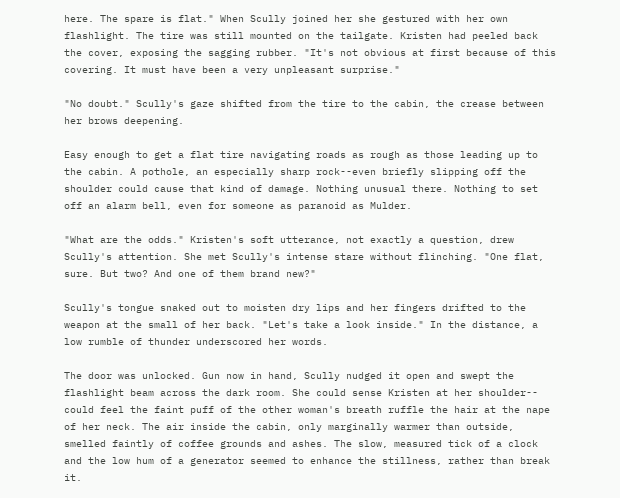here. The spare is flat." When Scully joined her she gestured with her own flashlight. The tire was still mounted on the tailgate. Kristen had peeled back the cover, exposing the sagging rubber. "It's not obvious at first because of this covering. It must have been a very unpleasant surprise."

"No doubt." Scully's gaze shifted from the tire to the cabin, the crease between her brows deepening.

Easy enough to get a flat tire navigating roads as rough as those leading up to the cabin. A pothole, an especially sharp rock--even briefly slipping off the shoulder could cause that kind of damage. Nothing unusual there. Nothing to set off an alarm bell, even for someone as paranoid as Mulder.

"What are the odds." Kristen's soft utterance, not exactly a question, drew Scully's attention. She met Scully's intense stare without flinching. "One flat, sure. But two? And one of them brand new?"

Scully's tongue snaked out to moisten dry lips and her fingers drifted to the weapon at the small of her back. "Let's take a look inside." In the distance, a low rumble of thunder underscored her words.

The door was unlocked. Gun now in hand, Scully nudged it open and swept the flashlight beam across the dark room. She could sense Kristen at her shoulder-- could feel the faint puff of the other woman's breath ruffle the hair at the nape of her neck. The air inside the cabin, only marginally warmer than outside, smelled faintly of coffee grounds and ashes. The slow, measured tick of a clock and the low hum of a generator seemed to enhance the stillness, rather than break it.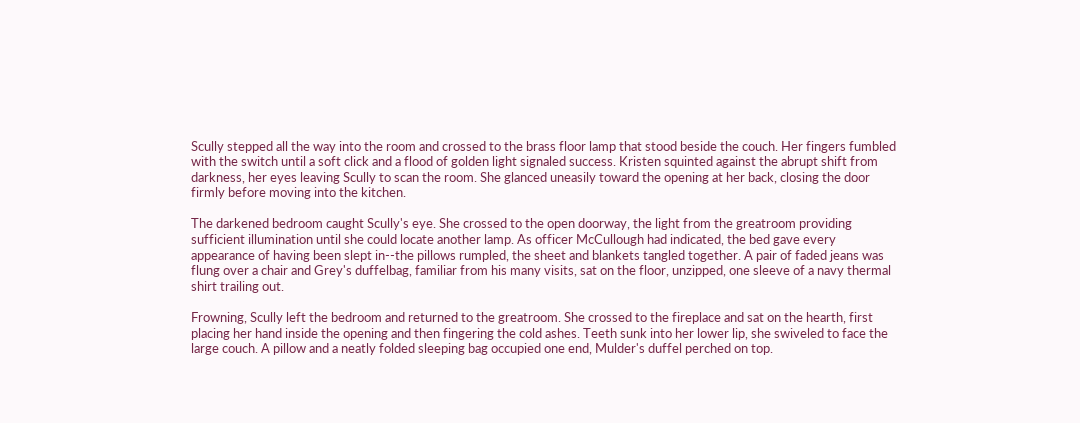Scully stepped all the way into the room and crossed to the brass floor lamp that stood beside the couch. Her fingers fumbled with the switch until a soft click and a flood of golden light signaled success. Kristen squinted against the abrupt shift from darkness, her eyes leaving Scully to scan the room. She glanced uneasily toward the opening at her back, closing the door firmly before moving into the kitchen.

The darkened bedroom caught Scully's eye. She crossed to the open doorway, the light from the greatroom providing sufficient illumination until she could locate another lamp. As officer McCullough had indicated, the bed gave every appearance of having been slept in--the pillows rumpled, the sheet and blankets tangled together. A pair of faded jeans was flung over a chair and Grey's duffelbag, familiar from his many visits, sat on the floor, unzipped, one sleeve of a navy thermal shirt trailing out.

Frowning, Scully left the bedroom and returned to the greatroom. She crossed to the fireplace and sat on the hearth, first placing her hand inside the opening and then fingering the cold ashes. Teeth sunk into her lower lip, she swiveled to face the large couch. A pillow and a neatly folded sleeping bag occupied one end, Mulder's duffel perched on top.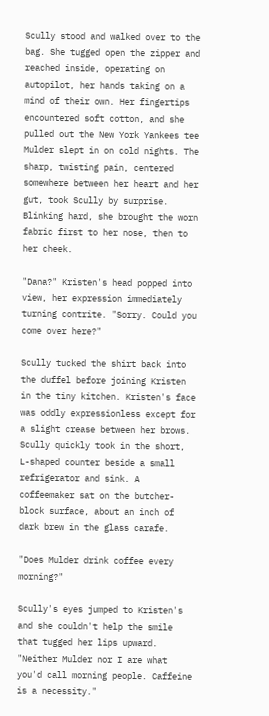Scully stood and walked over to the bag. She tugged open the zipper and reached inside, operating on autopilot, her hands taking on a mind of their own. Her fingertips encountered soft cotton, and she pulled out the New York Yankees tee Mulder slept in on cold nights. The sharp, twisting pain, centered somewhere between her heart and her gut, took Scully by surprise. Blinking hard, she brought the worn fabric first to her nose, then to her cheek.

"Dana?" Kristen's head popped into view, her expression immediately turning contrite. "Sorry. Could you come over here?"

Scully tucked the shirt back into the duffel before joining Kristen in the tiny kitchen. Kristen's face was oddly expressionless except for a slight crease between her brows. Scully quickly took in the short, L-shaped counter beside a small refrigerator and sink. A coffeemaker sat on the butcher-block surface, about an inch of dark brew in the glass carafe.

"Does Mulder drink coffee every morning?"

Scully's eyes jumped to Kristen's and she couldn't help the smile that tugged her lips upward. "Neither Mulder nor I are what you'd call morning people. Caffeine is a necessity."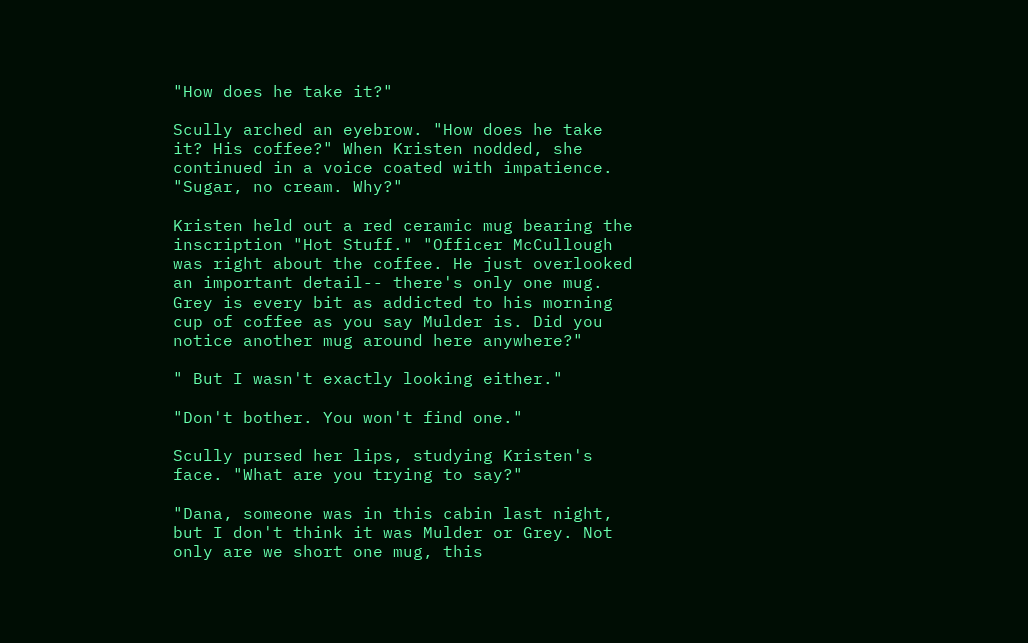"How does he take it?"

Scully arched an eyebrow. "How does he take it? His coffee?" When Kristen nodded, she continued in a voice coated with impatience. "Sugar, no cream. Why?"

Kristen held out a red ceramic mug bearing the inscription "Hot Stuff." "Officer McCullough was right about the coffee. He just overlooked an important detail-- there's only one mug. Grey is every bit as addicted to his morning cup of coffee as you say Mulder is. Did you notice another mug around here anywhere?"

" But I wasn't exactly looking either."

"Don't bother. You won't find one."

Scully pursed her lips, studying Kristen's face. "What are you trying to say?"

"Dana, someone was in this cabin last night, but I don't think it was Mulder or Grey. Not only are we short one mug, this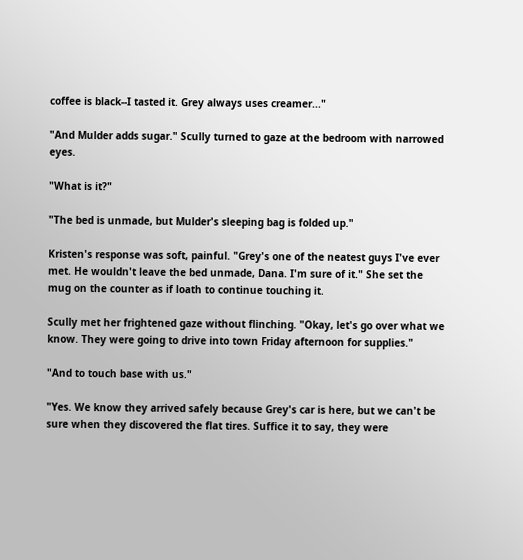coffee is black--I tasted it. Grey always uses creamer..."

"And Mulder adds sugar." Scully turned to gaze at the bedroom with narrowed eyes.

"What is it?"

"The bed is unmade, but Mulder's sleeping bag is folded up."

Kristen's response was soft, painful. "Grey's one of the neatest guys I've ever met. He wouldn't leave the bed unmade, Dana. I'm sure of it." She set the mug on the counter as if loath to continue touching it.

Scully met her frightened gaze without flinching. "Okay, let's go over what we know. They were going to drive into town Friday afternoon for supplies."

"And to touch base with us."

"Yes. We know they arrived safely because Grey's car is here, but we can't be sure when they discovered the flat tires. Suffice it to say, they were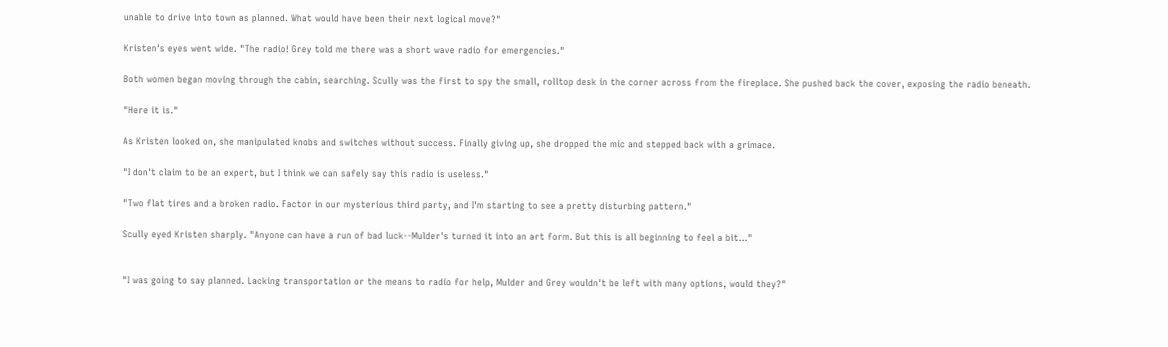unable to drive into town as planned. What would have been their next logical move?"

Kristen's eyes went wide. "The radio! Grey told me there was a short wave radio for emergencies."

Both women began moving through the cabin, searching. Scully was the first to spy the small, rolltop desk in the corner across from the fireplace. She pushed back the cover, exposing the radio beneath.

"Here it is."

As Kristen looked on, she manipulated knobs and switches without success. Finally giving up, she dropped the mic and stepped back with a grimace.

"I don't claim to be an expert, but I think we can safely say this radio is useless."

"Two flat tires and a broken radio. Factor in our mysterious third party, and I'm starting to see a pretty disturbing pattern."

Scully eyed Kristen sharply. "Anyone can have a run of bad luck--Mulder's turned it into an art form. But this is all beginning to feel a bit..."


"I was going to say planned. Lacking transportation or the means to radio for help, Mulder and Grey wouldn't be left with many options, would they?"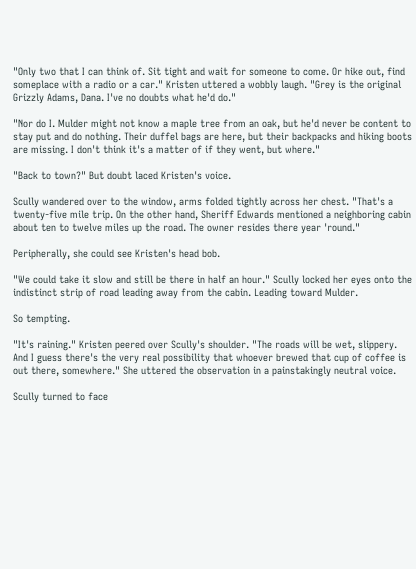"Only two that I can think of. Sit tight and wait for someone to come. Or hike out, find someplace with a radio or a car." Kristen uttered a wobbly laugh. "Grey is the original Grizzly Adams, Dana. I've no doubts what he'd do."

"Nor do I. Mulder might not know a maple tree from an oak, but he'd never be content to stay put and do nothing. Their duffel bags are here, but their backpacks and hiking boots are missing. I don't think it's a matter of if they went, but where."

"Back to town?" But doubt laced Kristen's voice.

Scully wandered over to the window, arms folded tightly across her chest. "That's a twenty-five mile trip. On the other hand, Sheriff Edwards mentioned a neighboring cabin about ten to twelve miles up the road. The owner resides there year 'round."

Peripherally, she could see Kristen's head bob.

"We could take it slow and still be there in half an hour." Scully locked her eyes onto the indistinct strip of road leading away from the cabin. Leading toward Mulder.

So tempting.

"It's raining." Kristen peered over Scully's shoulder. "The roads will be wet, slippery. And I guess there's the very real possibility that whoever brewed that cup of coffee is out there, somewhere." She uttered the observation in a painstakingly neutral voice.

Scully turned to face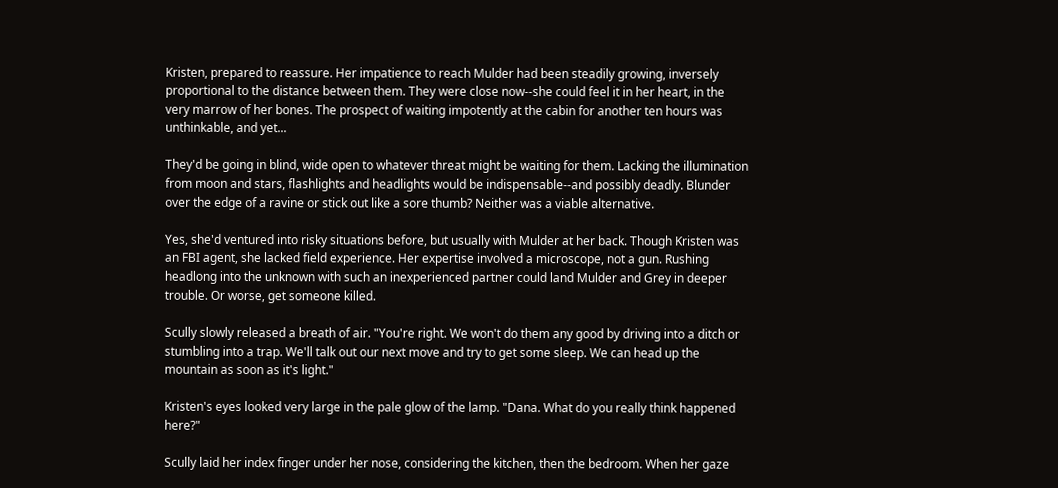Kristen, prepared to reassure. Her impatience to reach Mulder had been steadily growing, inversely proportional to the distance between them. They were close now--she could feel it in her heart, in the very marrow of her bones. The prospect of waiting impotently at the cabin for another ten hours was unthinkable, and yet...

They'd be going in blind, wide open to whatever threat might be waiting for them. Lacking the illumination from moon and stars, flashlights and headlights would be indispensable--and possibly deadly. Blunder over the edge of a ravine or stick out like a sore thumb? Neither was a viable alternative.

Yes, she'd ventured into risky situations before, but usually with Mulder at her back. Though Kristen was an FBI agent, she lacked field experience. Her expertise involved a microscope, not a gun. Rushing headlong into the unknown with such an inexperienced partner could land Mulder and Grey in deeper trouble. Or worse, get someone killed.

Scully slowly released a breath of air. "You're right. We won't do them any good by driving into a ditch or stumbling into a trap. We'll talk out our next move and try to get some sleep. We can head up the mountain as soon as it's light."

Kristen's eyes looked very large in the pale glow of the lamp. "Dana. What do you really think happened here?"

Scully laid her index finger under her nose, considering the kitchen, then the bedroom. When her gaze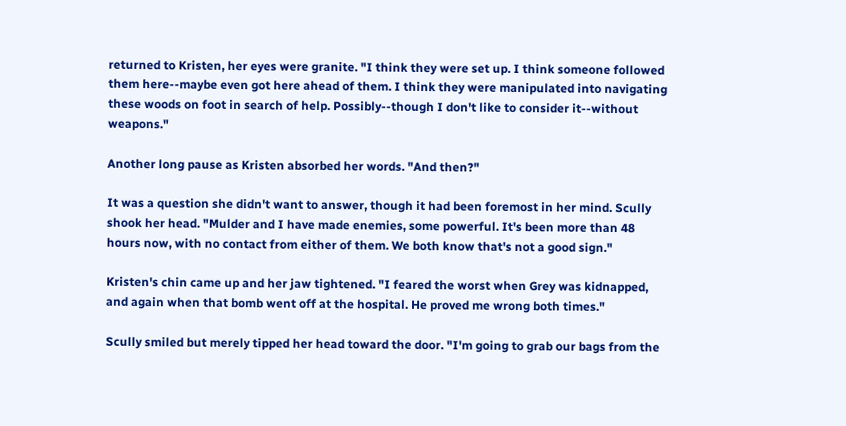returned to Kristen, her eyes were granite. "I think they were set up. I think someone followed them here--maybe even got here ahead of them. I think they were manipulated into navigating these woods on foot in search of help. Possibly--though I don't like to consider it--without weapons."

Another long pause as Kristen absorbed her words. "And then?"

It was a question she didn't want to answer, though it had been foremost in her mind. Scully shook her head. "Mulder and I have made enemies, some powerful. It's been more than 48 hours now, with no contact from either of them. We both know that's not a good sign."

Kristen's chin came up and her jaw tightened. "I feared the worst when Grey was kidnapped, and again when that bomb went off at the hospital. He proved me wrong both times."

Scully smiled but merely tipped her head toward the door. "I'm going to grab our bags from the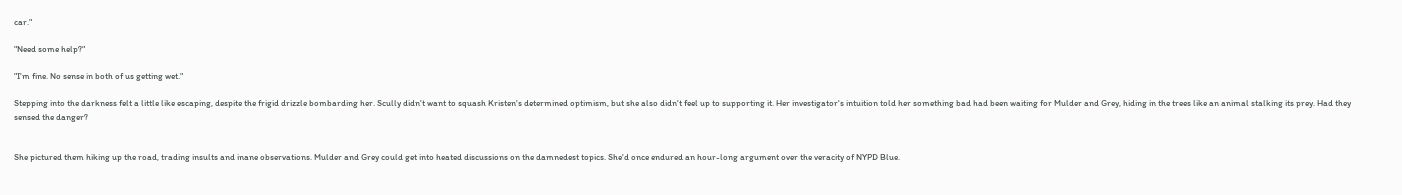car."

"Need some help?"

"I'm fine. No sense in both of us getting wet."

Stepping into the darkness felt a little like escaping, despite the frigid drizzle bombarding her. Scully didn't want to squash Kristen's determined optimism, but she also didn't feel up to supporting it. Her investigator's intuition told her something bad had been waiting for Mulder and Grey, hiding in the trees like an animal stalking its prey. Had they sensed the danger?


She pictured them hiking up the road, trading insults and inane observations. Mulder and Grey could get into heated discussions on the damnedest topics. She'd once endured an hour-long argument over the veracity of NYPD Blue.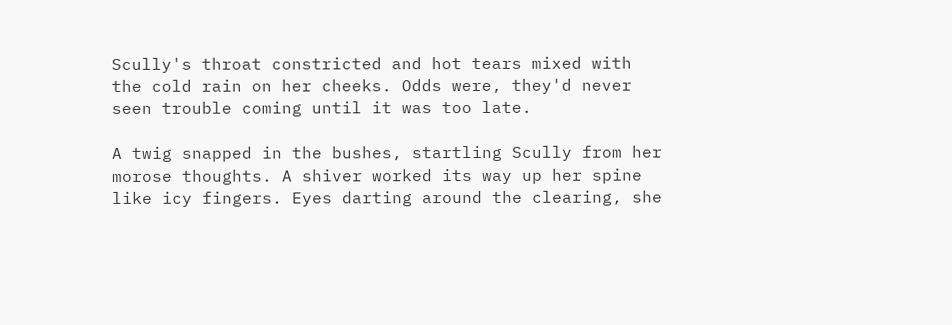Scully's throat constricted and hot tears mixed with the cold rain on her cheeks. Odds were, they'd never seen trouble coming until it was too late.

A twig snapped in the bushes, startling Scully from her morose thoughts. A shiver worked its way up her spine like icy fingers. Eyes darting around the clearing, she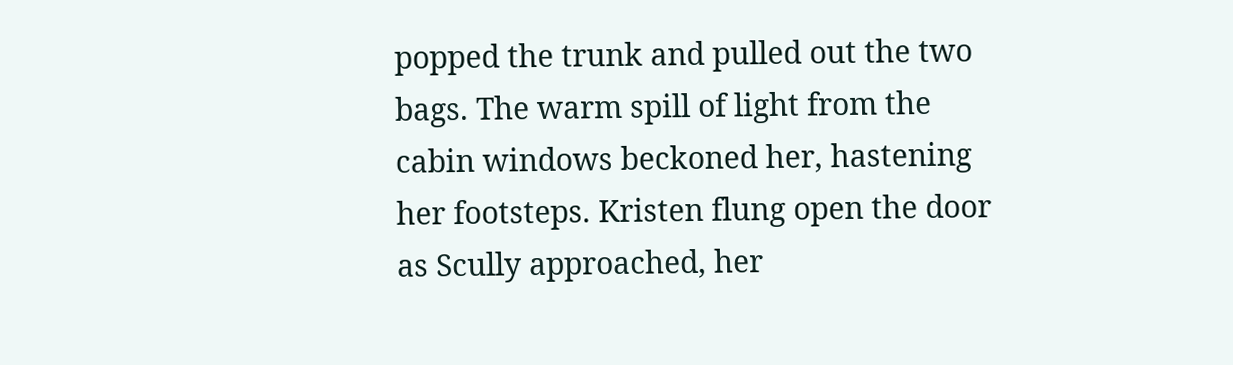popped the trunk and pulled out the two bags. The warm spill of light from the cabin windows beckoned her, hastening her footsteps. Kristen flung open the door as Scully approached, her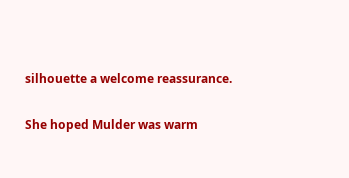silhouette a welcome reassurance.

She hoped Mulder was warm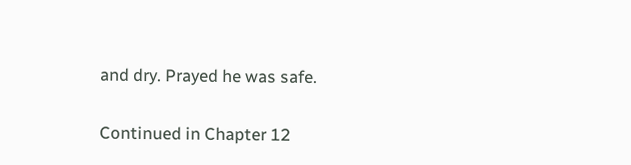and dry. Prayed he was safe.

Continued in Chapter 12